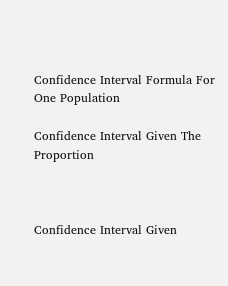Confidence Interval Formula For One Population

Confidence Interval Given The Proportion



Confidence Interval Given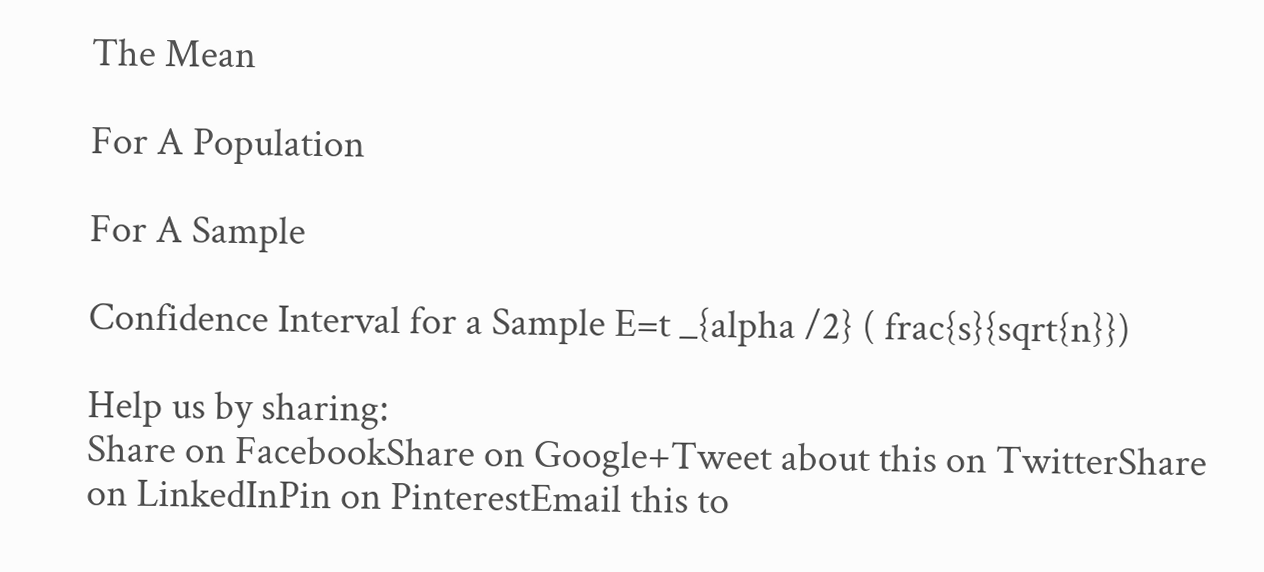The Mean

For A Population

For A Sample

Confidence Interval for a Sample E=t _{alpha /2} ( frac{s}{sqrt{n}})

Help us by sharing:
Share on FacebookShare on Google+Tweet about this on TwitterShare on LinkedInPin on PinterestEmail this to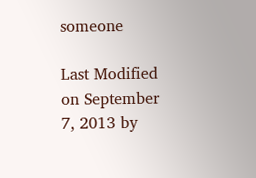someone

Last Modified on September 7, 2013 by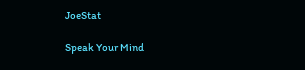JoeStat

Speak Your Mind